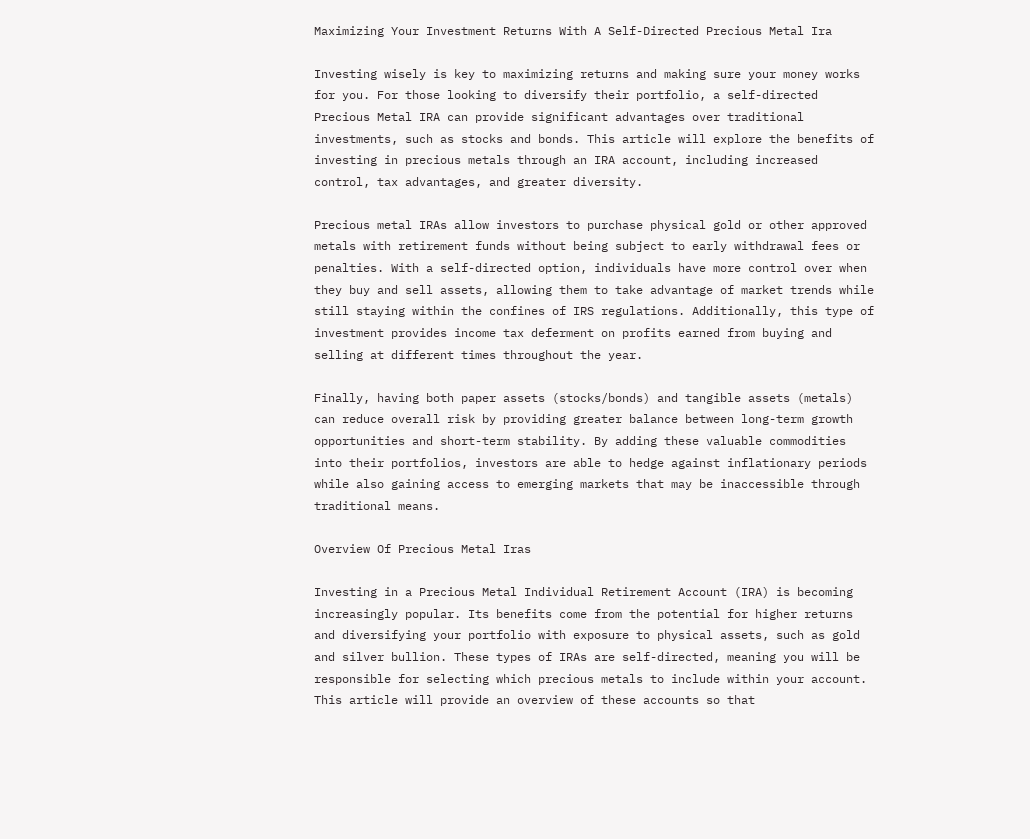Maximizing Your Investment Returns With A Self-Directed Precious Metal Ira

Investing wisely is key to maximizing returns and making sure your money works for you. For those looking to diversify their portfolio, a self-directed Precious Metal IRA can provide significant advantages over traditional investments, such as stocks and bonds. This article will explore the benefits of investing in precious metals through an IRA account, including increased control, tax advantages, and greater diversity.

Precious metal IRAs allow investors to purchase physical gold or other approved metals with retirement funds without being subject to early withdrawal fees or penalties. With a self-directed option, individuals have more control over when they buy and sell assets, allowing them to take advantage of market trends while still staying within the confines of IRS regulations. Additionally, this type of investment provides income tax deferment on profits earned from buying and selling at different times throughout the year.

Finally, having both paper assets (stocks/bonds) and tangible assets (metals) can reduce overall risk by providing greater balance between long-term growth opportunities and short-term stability. By adding these valuable commodities into their portfolios, investors are able to hedge against inflationary periods while also gaining access to emerging markets that may be inaccessible through traditional means.

Overview Of Precious Metal Iras

Investing in a Precious Metal Individual Retirement Account (IRA) is becoming increasingly popular. Its benefits come from the potential for higher returns and diversifying your portfolio with exposure to physical assets, such as gold and silver bullion. These types of IRAs are self-directed, meaning you will be responsible for selecting which precious metals to include within your account. This article will provide an overview of these accounts so that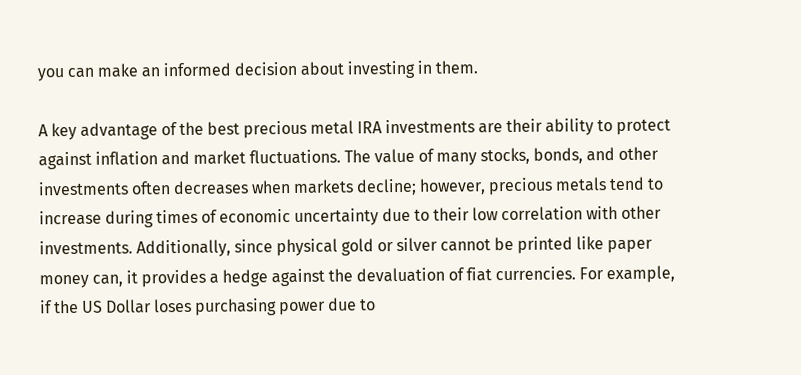you can make an informed decision about investing in them.

A key advantage of the best precious metal IRA investments are their ability to protect against inflation and market fluctuations. The value of many stocks, bonds, and other investments often decreases when markets decline; however, precious metals tend to increase during times of economic uncertainty due to their low correlation with other investments. Additionally, since physical gold or silver cannot be printed like paper money can, it provides a hedge against the devaluation of fiat currencies. For example, if the US Dollar loses purchasing power due to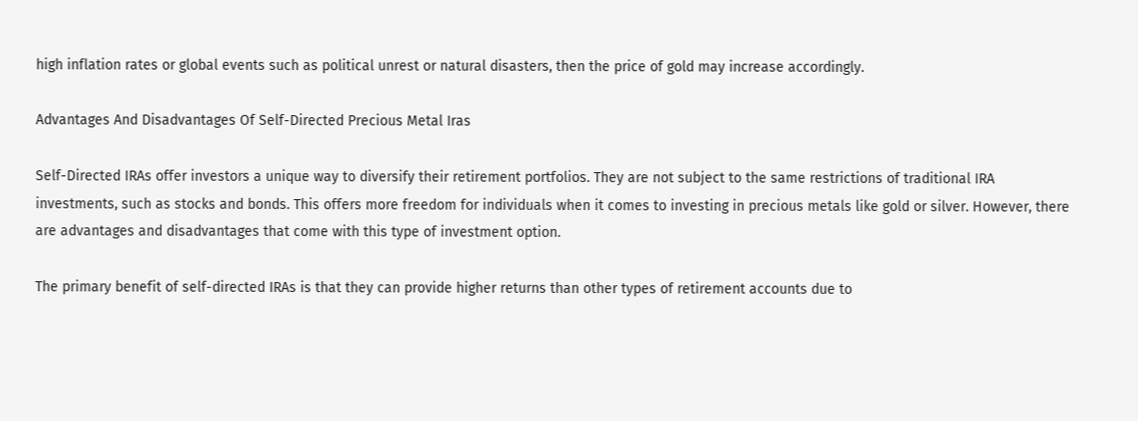high inflation rates or global events such as political unrest or natural disasters, then the price of gold may increase accordingly.

Advantages And Disadvantages Of Self-Directed Precious Metal Iras

Self-Directed IRAs offer investors a unique way to diversify their retirement portfolios. They are not subject to the same restrictions of traditional IRA investments, such as stocks and bonds. This offers more freedom for individuals when it comes to investing in precious metals like gold or silver. However, there are advantages and disadvantages that come with this type of investment option.

The primary benefit of self-directed IRAs is that they can provide higher returns than other types of retirement accounts due to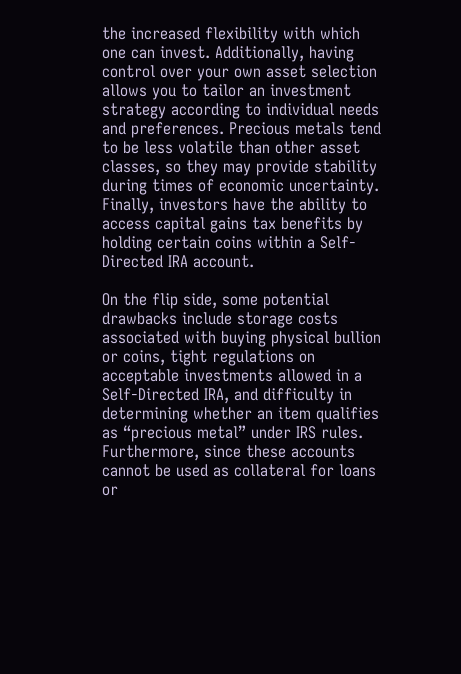the increased flexibility with which one can invest. Additionally, having control over your own asset selection allows you to tailor an investment strategy according to individual needs and preferences. Precious metals tend to be less volatile than other asset classes, so they may provide stability during times of economic uncertainty. Finally, investors have the ability to access capital gains tax benefits by holding certain coins within a Self-Directed IRA account.

On the flip side, some potential drawbacks include storage costs associated with buying physical bullion or coins, tight regulations on acceptable investments allowed in a Self-Directed IRA, and difficulty in determining whether an item qualifies as “precious metal” under IRS rules. Furthermore, since these accounts cannot be used as collateral for loans or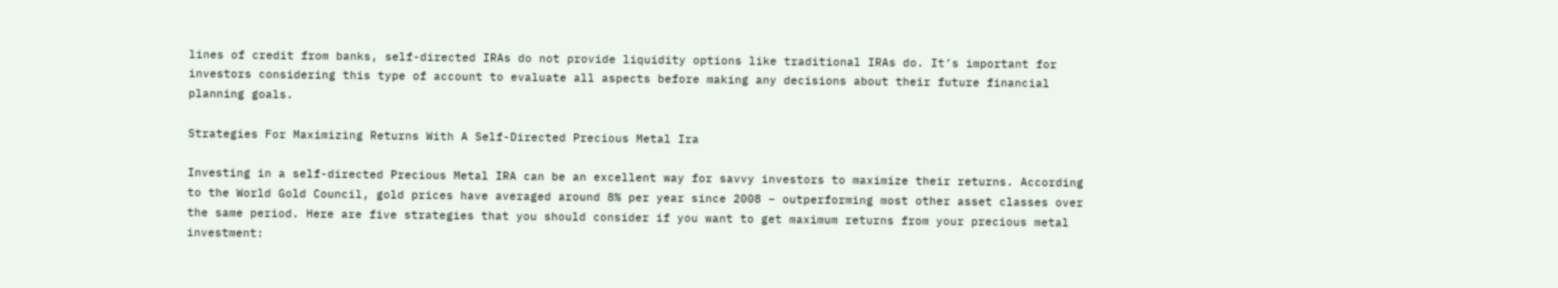lines of credit from banks, self-directed IRAs do not provide liquidity options like traditional IRAs do. It’s important for investors considering this type of account to evaluate all aspects before making any decisions about their future financial planning goals.

Strategies For Maximizing Returns With A Self-Directed Precious Metal Ira

Investing in a self-directed Precious Metal IRA can be an excellent way for savvy investors to maximize their returns. According to the World Gold Council, gold prices have averaged around 8% per year since 2008 – outperforming most other asset classes over the same period. Here are five strategies that you should consider if you want to get maximum returns from your precious metal investment: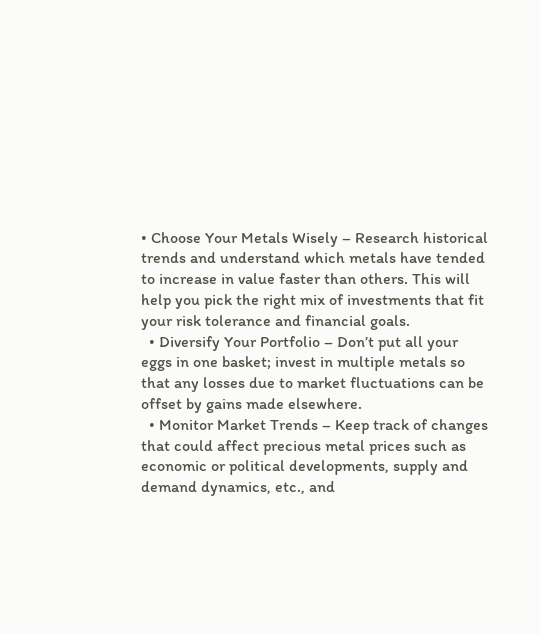• Choose Your Metals Wisely – Research historical trends and understand which metals have tended to increase in value faster than others. This will help you pick the right mix of investments that fit your risk tolerance and financial goals.
  • Diversify Your Portfolio – Don’t put all your eggs in one basket; invest in multiple metals so that any losses due to market fluctuations can be offset by gains made elsewhere.
  • Monitor Market Trends – Keep track of changes that could affect precious metal prices such as economic or political developments, supply and demand dynamics, etc., and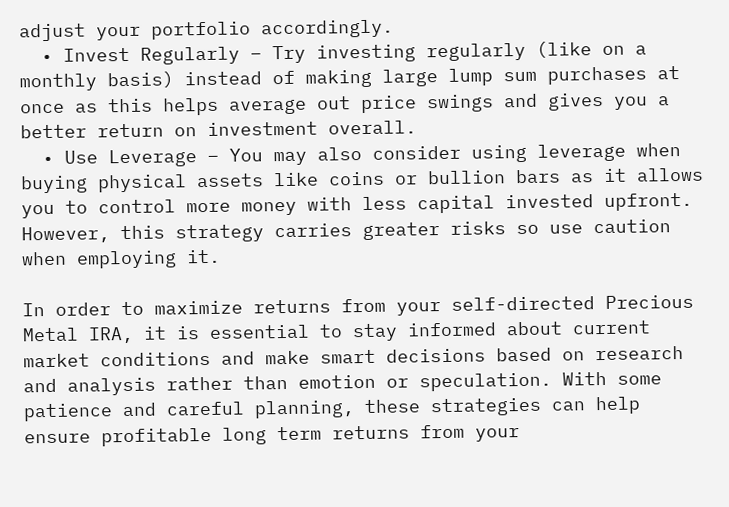adjust your portfolio accordingly.
  • Invest Regularly – Try investing regularly (like on a monthly basis) instead of making large lump sum purchases at once as this helps average out price swings and gives you a better return on investment overall.
  • Use Leverage – You may also consider using leverage when buying physical assets like coins or bullion bars as it allows you to control more money with less capital invested upfront. However, this strategy carries greater risks so use caution when employing it.

In order to maximize returns from your self-directed Precious Metal IRA, it is essential to stay informed about current market conditions and make smart decisions based on research and analysis rather than emotion or speculation. With some patience and careful planning, these strategies can help ensure profitable long term returns from your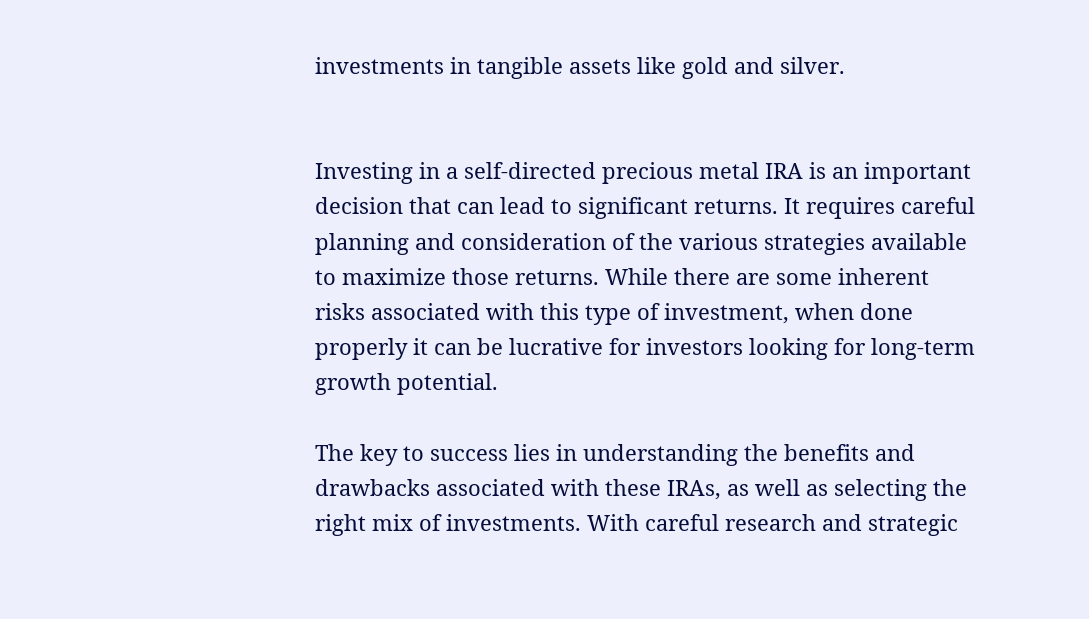investments in tangible assets like gold and silver.


Investing in a self-directed precious metal IRA is an important decision that can lead to significant returns. It requires careful planning and consideration of the various strategies available to maximize those returns. While there are some inherent risks associated with this type of investment, when done properly it can be lucrative for investors looking for long-term growth potential.

The key to success lies in understanding the benefits and drawbacks associated with these IRAs, as well as selecting the right mix of investments. With careful research and strategic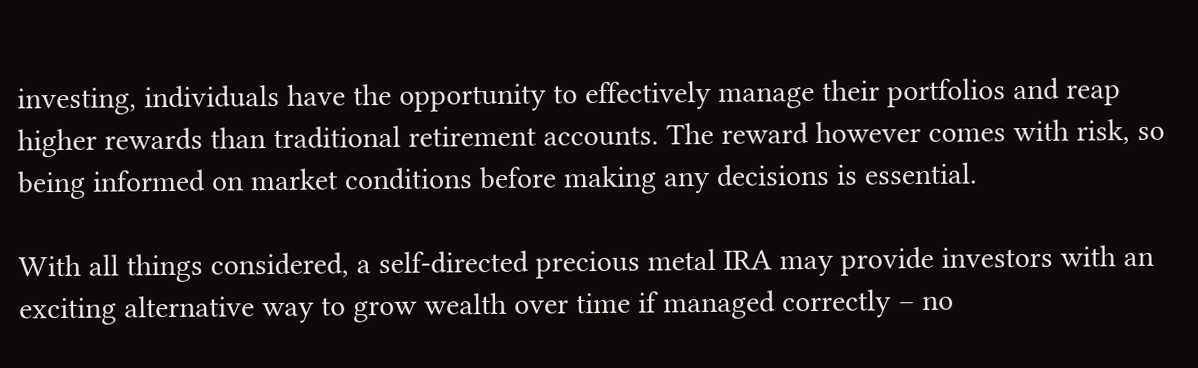investing, individuals have the opportunity to effectively manage their portfolios and reap higher rewards than traditional retirement accounts. The reward however comes with risk, so being informed on market conditions before making any decisions is essential.

With all things considered, a self-directed precious metal IRA may provide investors with an exciting alternative way to grow wealth over time if managed correctly – no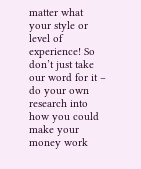matter what your style or level of experience! So don’t just take our word for it – do your own research into how you could make your money work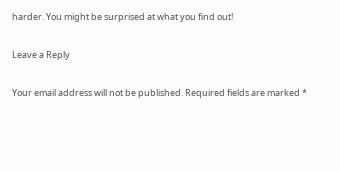harder. You might be surprised at what you find out!

Leave a Reply

Your email address will not be published. Required fields are marked *